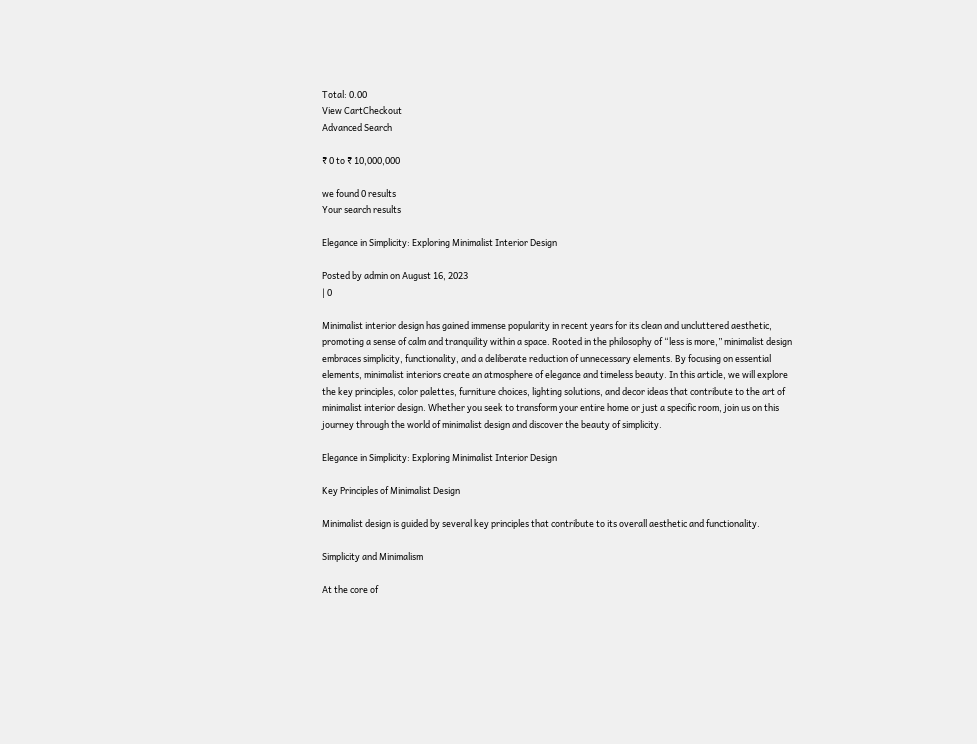Total: 0.00
View CartCheckout
Advanced Search

₹ 0 to ₹ 10,000,000

we found 0 results
Your search results

Elegance in Simplicity: Exploring Minimalist Interior Design

Posted by admin on August 16, 2023
| 0

Minimalist interior design has gained immense popularity in recent years for its clean and uncluttered aesthetic, promoting a sense of calm and tranquility within a space. Rooted in the philosophy of “less is more,” minimalist design embraces simplicity, functionality, and a deliberate reduction of unnecessary elements. By focusing on essential elements, minimalist interiors create an atmosphere of elegance and timeless beauty. In this article, we will explore the key principles, color palettes, furniture choices, lighting solutions, and decor ideas that contribute to the art of minimalist interior design. Whether you seek to transform your entire home or just a specific room, join us on this journey through the world of minimalist design and discover the beauty of simplicity.

Elegance in Simplicity: Exploring Minimalist Interior Design

Key Principles of Minimalist Design

Minimalist design is guided by several key principles that contribute to its overall aesthetic and functionality.

Simplicity and Minimalism

At the core of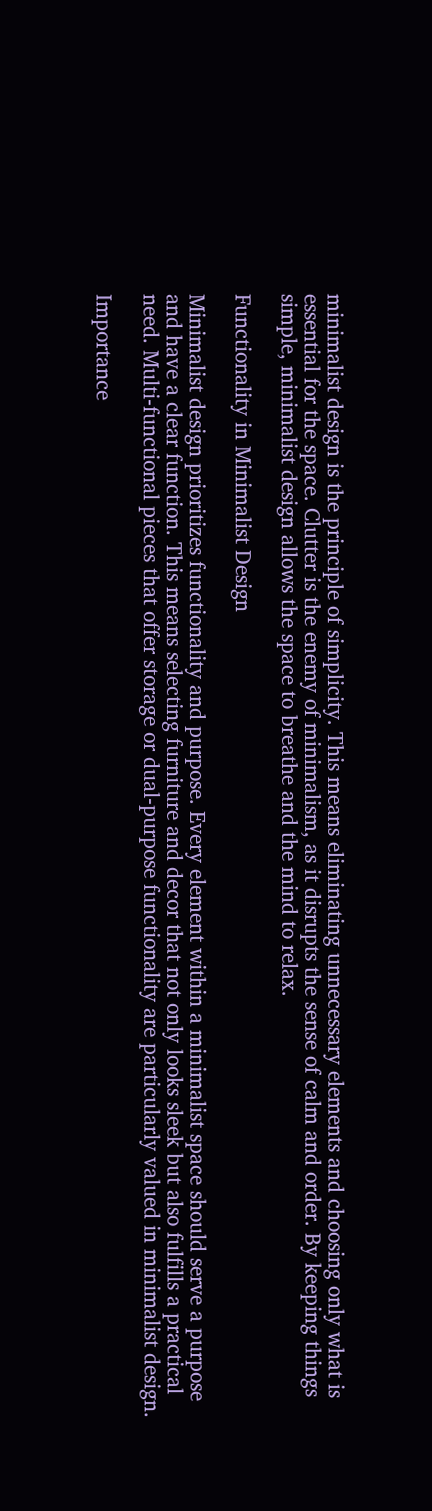minimalist design is the principle of simplicity. This means eliminating unnecessary elements and choosing only what is essential for the space. Clutter is the enemy of minimalism, as it disrupts the sense of calm and order. By keeping things simple, minimalist design allows the space to breathe and the mind to relax.

Functionality in Minimalist Design

Minimalist design prioritizes functionality and purpose. Every element within a minimalist space should serve a purpose and have a clear function. This means selecting furniture and decor that not only looks sleek but also fulfills a practical need. Multi-functional pieces that offer storage or dual-purpose functionality are particularly valued in minimalist design.

Importance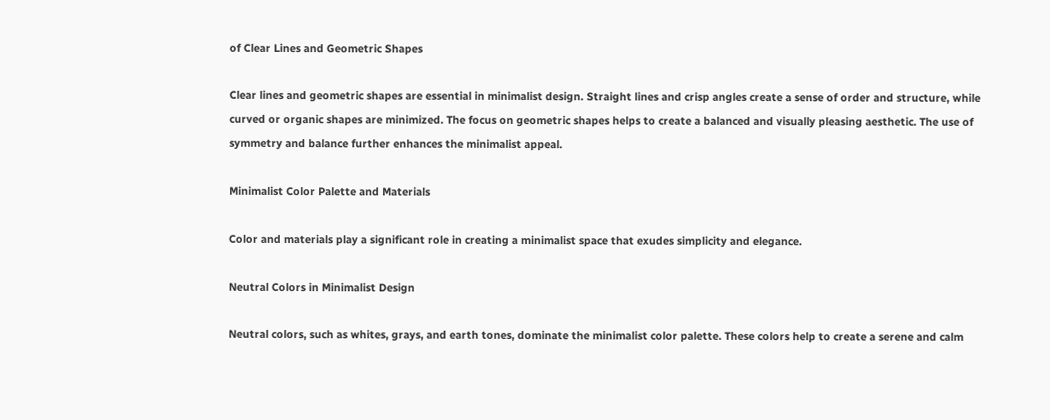of Clear Lines and Geometric Shapes

Clear lines and geometric shapes are essential in minimalist design. Straight lines and crisp angles create a sense of order and structure, while curved or organic shapes are minimized. The focus on geometric shapes helps to create a balanced and visually pleasing aesthetic. The use of symmetry and balance further enhances the minimalist appeal.

Minimalist Color Palette and Materials

Color and materials play a significant role in creating a minimalist space that exudes simplicity and elegance.

Neutral Colors in Minimalist Design

Neutral colors, such as whites, grays, and earth tones, dominate the minimalist color palette. These colors help to create a serene and calm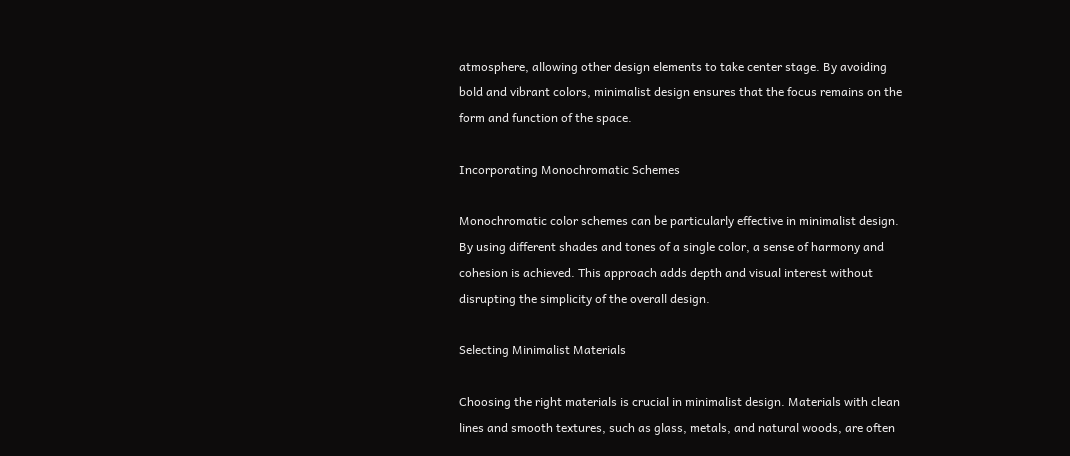atmosphere, allowing other design elements to take center stage. By avoiding bold and vibrant colors, minimalist design ensures that the focus remains on the form and function of the space.

Incorporating Monochromatic Schemes

Monochromatic color schemes can be particularly effective in minimalist design. By using different shades and tones of a single color, a sense of harmony and cohesion is achieved. This approach adds depth and visual interest without disrupting the simplicity of the overall design.

Selecting Minimalist Materials

Choosing the right materials is crucial in minimalist design. Materials with clean lines and smooth textures, such as glass, metals, and natural woods, are often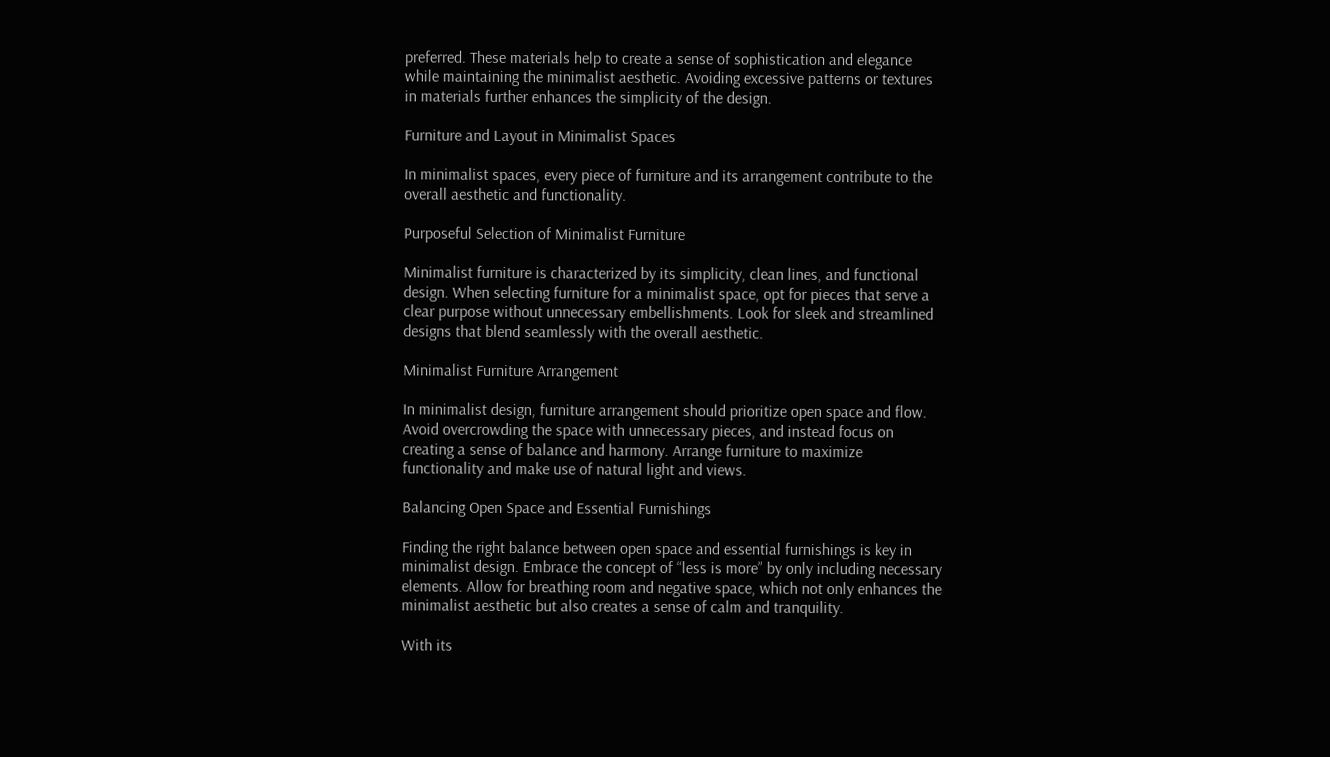preferred. These materials help to create a sense of sophistication and elegance while maintaining the minimalist aesthetic. Avoiding excessive patterns or textures in materials further enhances the simplicity of the design.

Furniture and Layout in Minimalist Spaces

In minimalist spaces, every piece of furniture and its arrangement contribute to the overall aesthetic and functionality.

Purposeful Selection of Minimalist Furniture

Minimalist furniture is characterized by its simplicity, clean lines, and functional design. When selecting furniture for a minimalist space, opt for pieces that serve a clear purpose without unnecessary embellishments. Look for sleek and streamlined designs that blend seamlessly with the overall aesthetic.

Minimalist Furniture Arrangement

In minimalist design, furniture arrangement should prioritize open space and flow. Avoid overcrowding the space with unnecessary pieces, and instead focus on creating a sense of balance and harmony. Arrange furniture to maximize functionality and make use of natural light and views.

Balancing Open Space and Essential Furnishings

Finding the right balance between open space and essential furnishings is key in minimalist design. Embrace the concept of “less is more” by only including necessary elements. Allow for breathing room and negative space, which not only enhances the minimalist aesthetic but also creates a sense of calm and tranquility.

With its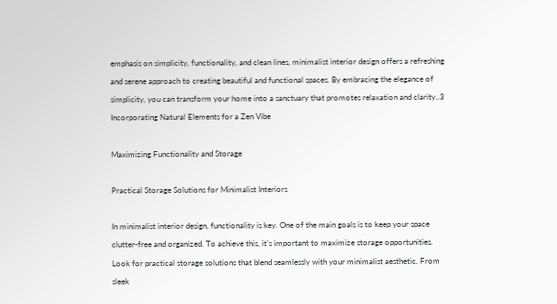emphasis on simplicity, functionality, and clean lines, minimalist interior design offers a refreshing and serene approach to creating beautiful and functional spaces. By embracing the elegance of simplicity, you can transform your home into a sanctuary that promotes relaxation and clarity..3 Incorporating Natural Elements for a Zen Vibe

Maximizing Functionality and Storage

Practical Storage Solutions for Minimalist Interiors

In minimalist interior design, functionality is key. One of the main goals is to keep your space clutter-free and organized. To achieve this, it’s important to maximize storage opportunities. Look for practical storage solutions that blend seamlessly with your minimalist aesthetic. From sleek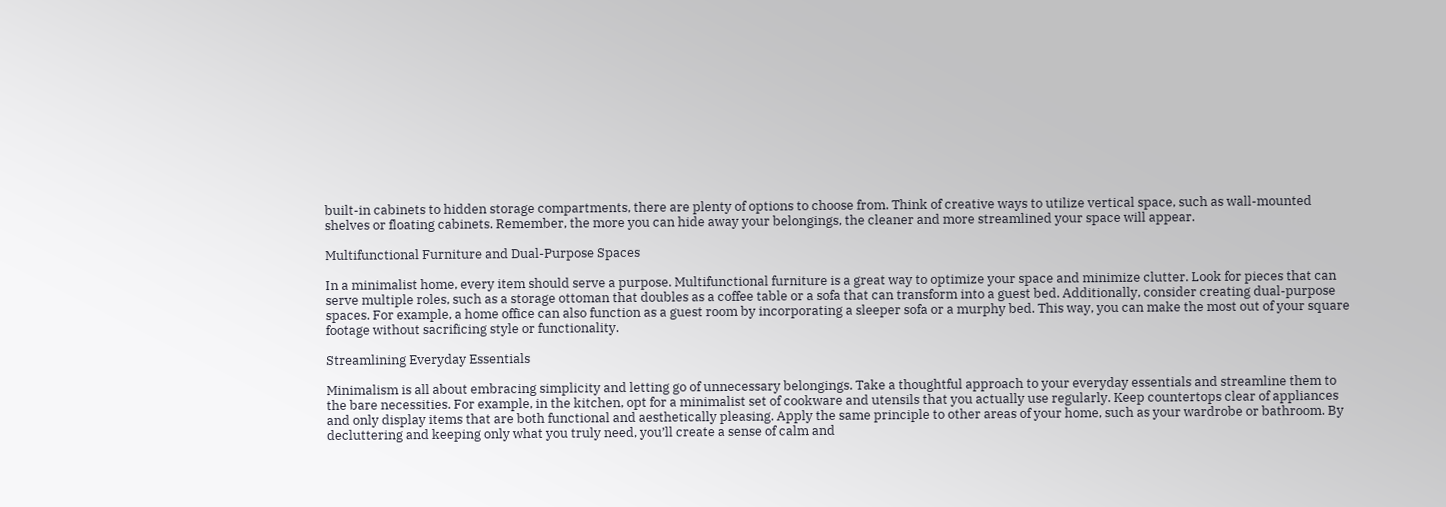built-in cabinets to hidden storage compartments, there are plenty of options to choose from. Think of creative ways to utilize vertical space, such as wall-mounted shelves or floating cabinets. Remember, the more you can hide away your belongings, the cleaner and more streamlined your space will appear.

Multifunctional Furniture and Dual-Purpose Spaces

In a minimalist home, every item should serve a purpose. Multifunctional furniture is a great way to optimize your space and minimize clutter. Look for pieces that can serve multiple roles, such as a storage ottoman that doubles as a coffee table or a sofa that can transform into a guest bed. Additionally, consider creating dual-purpose spaces. For example, a home office can also function as a guest room by incorporating a sleeper sofa or a murphy bed. This way, you can make the most out of your square footage without sacrificing style or functionality.

Streamlining Everyday Essentials

Minimalism is all about embracing simplicity and letting go of unnecessary belongings. Take a thoughtful approach to your everyday essentials and streamline them to the bare necessities. For example, in the kitchen, opt for a minimalist set of cookware and utensils that you actually use regularly. Keep countertops clear of appliances and only display items that are both functional and aesthetically pleasing. Apply the same principle to other areas of your home, such as your wardrobe or bathroom. By decluttering and keeping only what you truly need, you’ll create a sense of calm and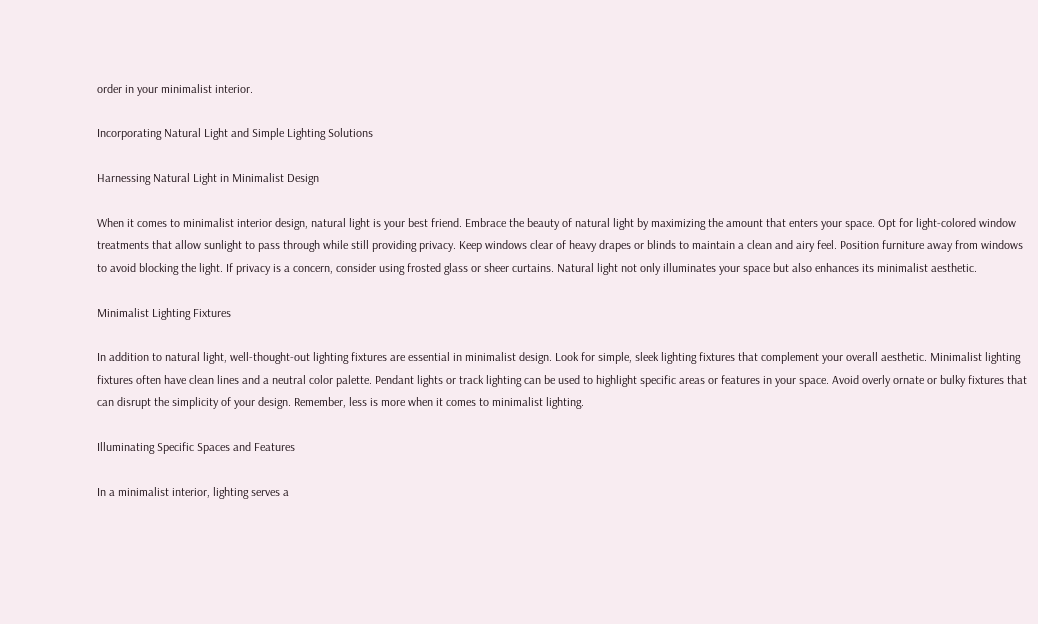order in your minimalist interior.

Incorporating Natural Light and Simple Lighting Solutions

Harnessing Natural Light in Minimalist Design

When it comes to minimalist interior design, natural light is your best friend. Embrace the beauty of natural light by maximizing the amount that enters your space. Opt for light-colored window treatments that allow sunlight to pass through while still providing privacy. Keep windows clear of heavy drapes or blinds to maintain a clean and airy feel. Position furniture away from windows to avoid blocking the light. If privacy is a concern, consider using frosted glass or sheer curtains. Natural light not only illuminates your space but also enhances its minimalist aesthetic.

Minimalist Lighting Fixtures

In addition to natural light, well-thought-out lighting fixtures are essential in minimalist design. Look for simple, sleek lighting fixtures that complement your overall aesthetic. Minimalist lighting fixtures often have clean lines and a neutral color palette. Pendant lights or track lighting can be used to highlight specific areas or features in your space. Avoid overly ornate or bulky fixtures that can disrupt the simplicity of your design. Remember, less is more when it comes to minimalist lighting.

Illuminating Specific Spaces and Features

In a minimalist interior, lighting serves a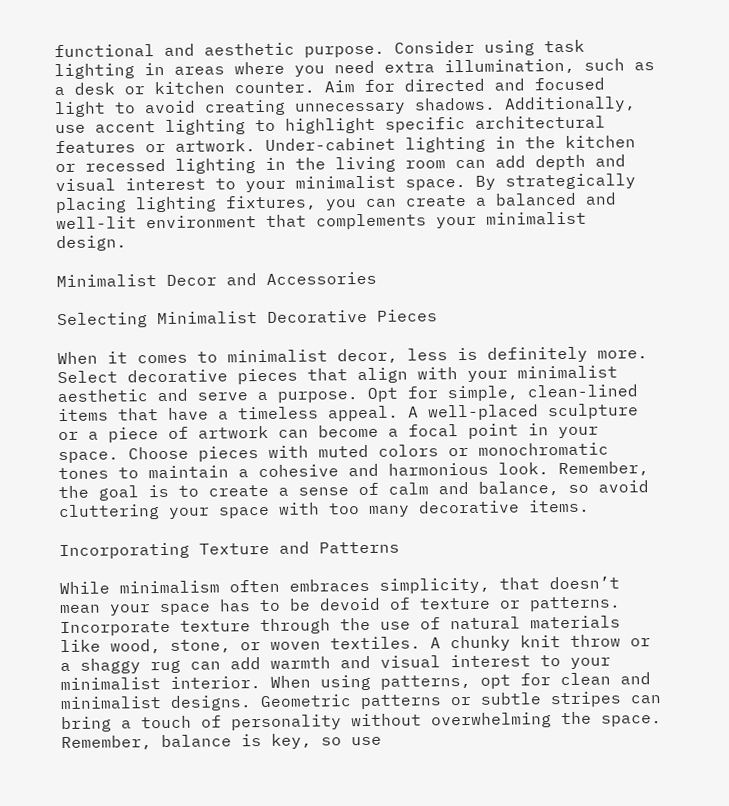functional and aesthetic purpose. Consider using task lighting in areas where you need extra illumination, such as a desk or kitchen counter. Aim for directed and focused light to avoid creating unnecessary shadows. Additionally, use accent lighting to highlight specific architectural features or artwork. Under-cabinet lighting in the kitchen or recessed lighting in the living room can add depth and visual interest to your minimalist space. By strategically placing lighting fixtures, you can create a balanced and well-lit environment that complements your minimalist design.

Minimalist Decor and Accessories

Selecting Minimalist Decorative Pieces

When it comes to minimalist decor, less is definitely more. Select decorative pieces that align with your minimalist aesthetic and serve a purpose. Opt for simple, clean-lined items that have a timeless appeal. A well-placed sculpture or a piece of artwork can become a focal point in your space. Choose pieces with muted colors or monochromatic tones to maintain a cohesive and harmonious look. Remember, the goal is to create a sense of calm and balance, so avoid cluttering your space with too many decorative items.

Incorporating Texture and Patterns

While minimalism often embraces simplicity, that doesn’t mean your space has to be devoid of texture or patterns. Incorporate texture through the use of natural materials like wood, stone, or woven textiles. A chunky knit throw or a shaggy rug can add warmth and visual interest to your minimalist interior. When using patterns, opt for clean and minimalist designs. Geometric patterns or subtle stripes can bring a touch of personality without overwhelming the space. Remember, balance is key, so use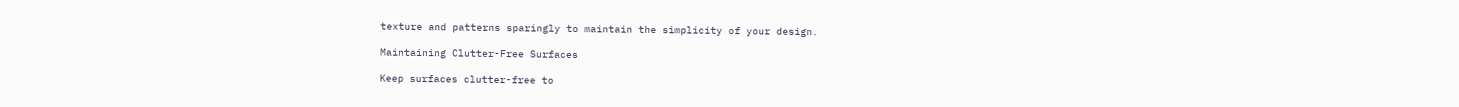texture and patterns sparingly to maintain the simplicity of your design.

Maintaining Clutter-Free Surfaces

Keep surfaces clutter-free to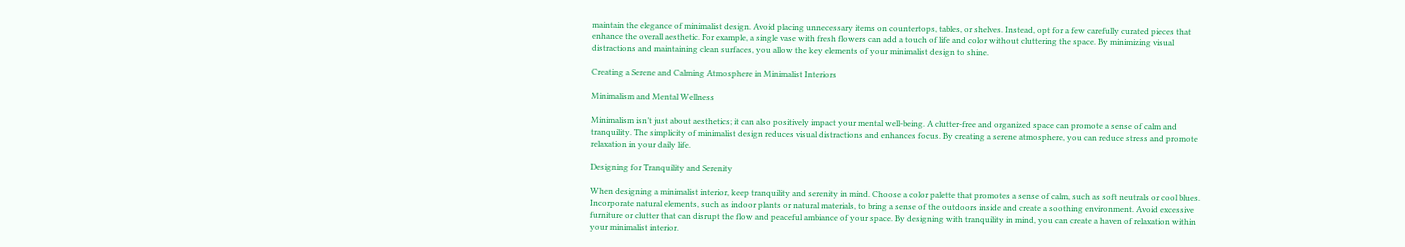maintain the elegance of minimalist design. Avoid placing unnecessary items on countertops, tables, or shelves. Instead, opt for a few carefully curated pieces that enhance the overall aesthetic. For example, a single vase with fresh flowers can add a touch of life and color without cluttering the space. By minimizing visual distractions and maintaining clean surfaces, you allow the key elements of your minimalist design to shine.

Creating a Serene and Calming Atmosphere in Minimalist Interiors

Minimalism and Mental Wellness

Minimalism isn’t just about aesthetics; it can also positively impact your mental well-being. A clutter-free and organized space can promote a sense of calm and tranquility. The simplicity of minimalist design reduces visual distractions and enhances focus. By creating a serene atmosphere, you can reduce stress and promote relaxation in your daily life.

Designing for Tranquility and Serenity

When designing a minimalist interior, keep tranquility and serenity in mind. Choose a color palette that promotes a sense of calm, such as soft neutrals or cool blues. Incorporate natural elements, such as indoor plants or natural materials, to bring a sense of the outdoors inside and create a soothing environment. Avoid excessive furniture or clutter that can disrupt the flow and peaceful ambiance of your space. By designing with tranquility in mind, you can create a haven of relaxation within your minimalist interior.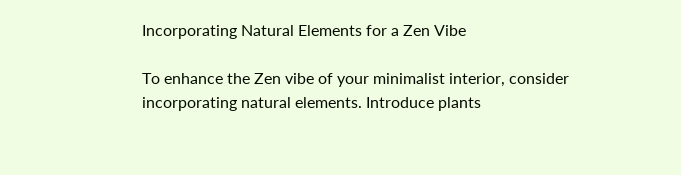Incorporating Natural Elements for a Zen Vibe

To enhance the Zen vibe of your minimalist interior, consider incorporating natural elements. Introduce plants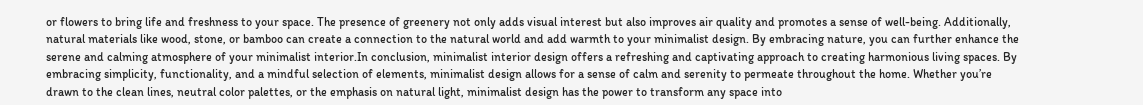or flowers to bring life and freshness to your space. The presence of greenery not only adds visual interest but also improves air quality and promotes a sense of well-being. Additionally, natural materials like wood, stone, or bamboo can create a connection to the natural world and add warmth to your minimalist design. By embracing nature, you can further enhance the serene and calming atmosphere of your minimalist interior.In conclusion, minimalist interior design offers a refreshing and captivating approach to creating harmonious living spaces. By embracing simplicity, functionality, and a mindful selection of elements, minimalist design allows for a sense of calm and serenity to permeate throughout the home. Whether you’re drawn to the clean lines, neutral color palettes, or the emphasis on natural light, minimalist design has the power to transform any space into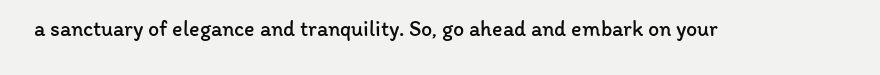a sanctuary of elegance and tranquility. So, go ahead and embark on your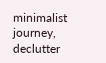minimalist journey, declutter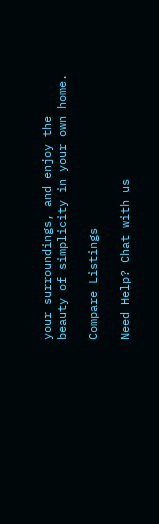your surroundings, and enjoy the beauty of simplicity in your own home.

Compare Listings

Need Help? Chat with us